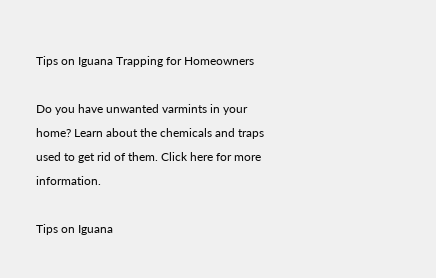Tips on Iguana Trapping for Homeowners

Do you have unwanted varmints in your home? Learn about the chemicals and traps used to get rid of them. Click here for more information.

Tips on Iguana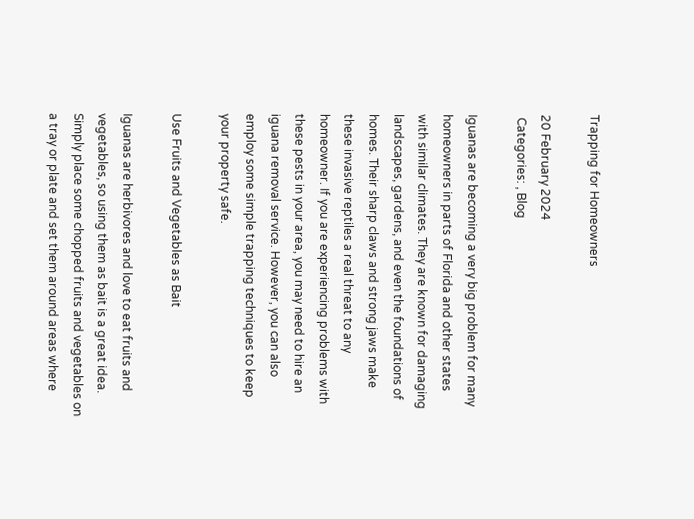Trapping for Homeowners

20 February 2024
 Categories: , Blog

Iguanas are becoming a very big problem for many homeowners in parts of Florida and other states with similar climates. They are known for damaging landscapes, gardens, and even the foundations of homes. Their sharp claws and strong jaws make these invasive reptiles a real threat to any homeowner. If you are experiencing problems with these pests in your area, you may need to hire an iguana removal service. However, you can also employ some simple trapping techniques to keep your property safe.

Use Fruits and Vegetables as Bait

Iguanas are herbivores and love to eat fruits and vegetables, so using them as bait is a great idea. Simply place some chopped fruits and vegetables on a tray or plate and set them around areas where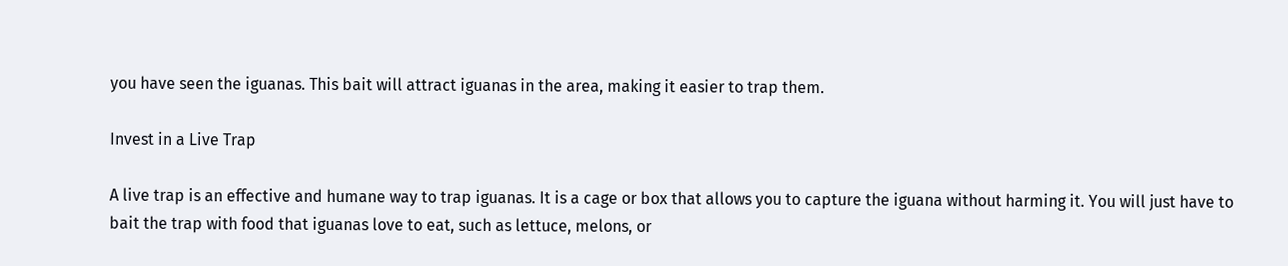you have seen the iguanas. This bait will attract iguanas in the area, making it easier to trap them.

Invest in a Live Trap

A live trap is an effective and humane way to trap iguanas. It is a cage or box that allows you to capture the iguana without harming it. You will just have to bait the trap with food that iguanas love to eat, such as lettuce, melons, or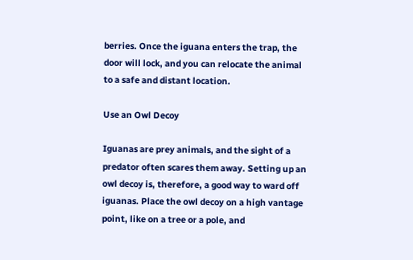berries. Once the iguana enters the trap, the door will lock, and you can relocate the animal to a safe and distant location.

Use an Owl Decoy

Iguanas are prey animals, and the sight of a predator often scares them away. Setting up an owl decoy is, therefore, a good way to ward off iguanas. Place the owl decoy on a high vantage point, like on a tree or a pole, and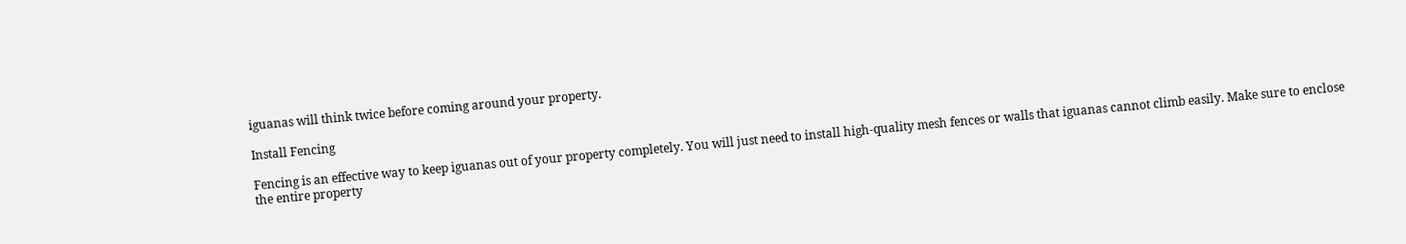iguanas will think twice before coming around your property.

Install Fencing

Fencing is an effective way to keep iguanas out of your property completely. You will just need to install high-quality mesh fences or walls that iguanas cannot climb easily. Make sure to enclose the entire property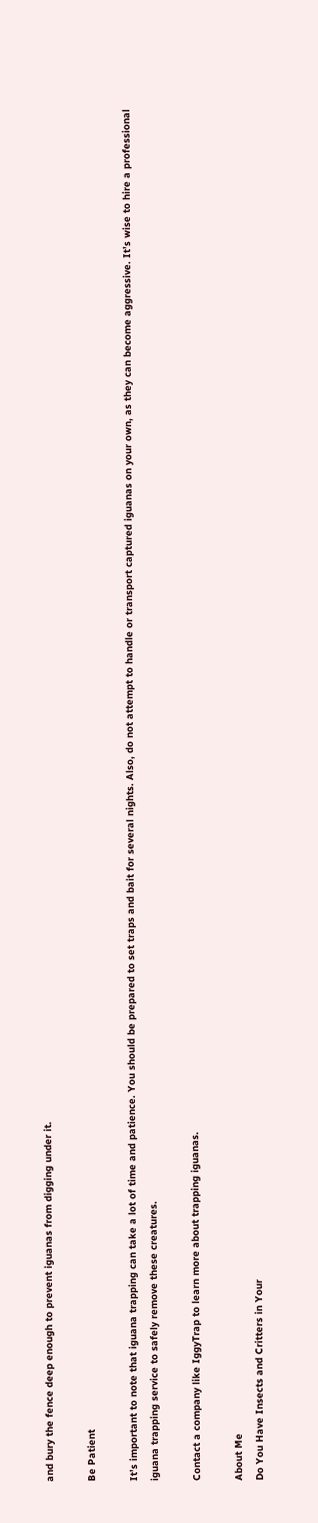and bury the fence deep enough to prevent iguanas from digging under it.

Be Patient

It’s important to note that iguana trapping can take a lot of time and patience. You should be prepared to set traps and bait for several nights. Also, do not attempt to handle or transport captured iguanas on your own, as they can become aggressive. It’s wise to hire a professional iguana trapping service to safely remove these creatures.

Contact a company like IggyTrap to learn more about trapping iguanas.

About Me
Do You Have Insects and Critters in Your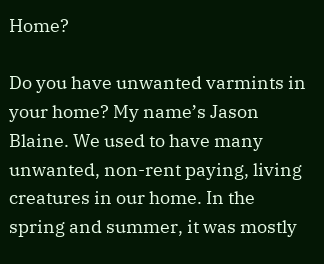Home?

Do you have unwanted varmints in your home? My name’s Jason Blaine. We used to have many unwanted, non-rent paying, living creatures in our home. In the spring and summer, it was mostly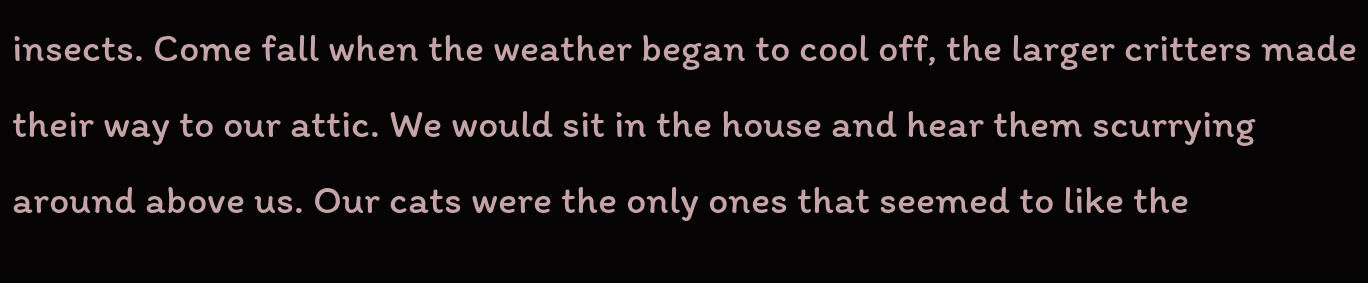insects. Come fall when the weather began to cool off, the larger critters made their way to our attic. We would sit in the house and hear them scurrying around above us. Our cats were the only ones that seemed to like the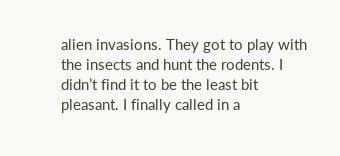alien invasions. They got to play with the insects and hunt the rodents. I didn’t find it to be the least bit pleasant. I finally called in a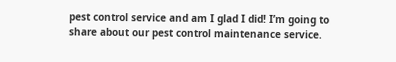pest control service and am I glad I did! I’m going to share about our pest control maintenance service.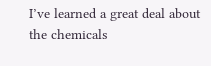I’ve learned a great deal about the chemicals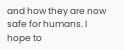and how they are now safe for humans. I hope to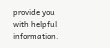provide you with helpful information.